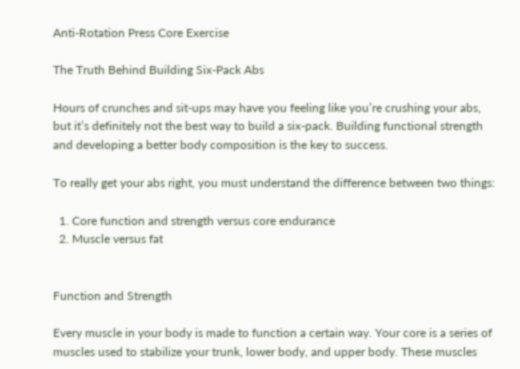Anti-Rotation Press Core Exercise

The Truth Behind Building Six-Pack Abs

Hours of crunches and sit-ups may have you feeling like you’re crushing your abs, but it’s definitely not the best way to build a six-pack. Building functional strength and developing a better body composition is the key to success.

To really get your abs right, you must understand the difference between two things:

  1. Core function and strength versus core endurance
  2. Muscle versus fat


Function and Strength

Every muscle in your body is made to function a certain way. Your core is a series of muscles used to stabilize your trunk, lower body, and upper body. These muscles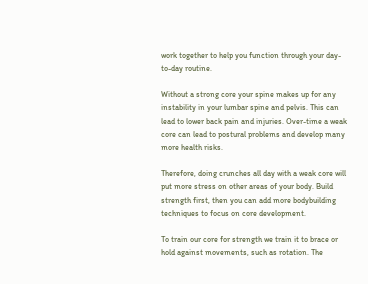work together to help you function through your day-to-day routine.

Without a strong core your spine makes up for any instability in your lumbar spine and pelvis. This can lead to lower back pain and injuries. Over-time a weak core can lead to postural problems and develop many more health risks.

Therefore, doing crunches all day with a weak core will put more stress on other areas of your body. Build strength first, then you can add more bodybuilding techniques to focus on core development.

To train our core for strength we train it to brace or hold against movements, such as rotation. The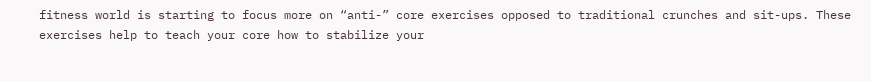fitness world is starting to focus more on “anti-” core exercises opposed to traditional crunches and sit-ups. These exercises help to teach your core how to stabilize your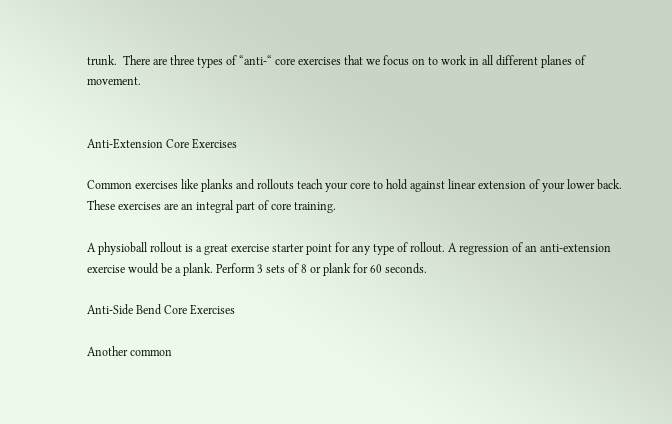trunk.  There are three types of “anti-“ core exercises that we focus on to work in all different planes of movement.


Anti-Extension Core Exercises

Common exercises like planks and rollouts teach your core to hold against linear extension of your lower back. These exercises are an integral part of core training.

A physioball rollout is a great exercise starter point for any type of rollout. A regression of an anti-extension exercise would be a plank. Perform 3 sets of 8 or plank for 60 seconds.

Anti-Side Bend Core Exercises

Another common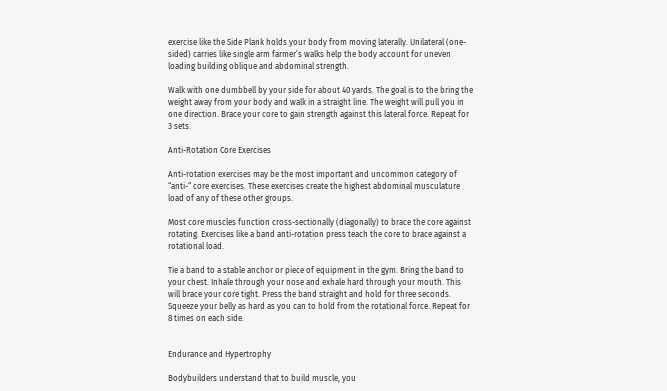exercise like the Side Plank holds your body from moving laterally. Unilateral (one-sided) carries like single arm farmer’s walks help the body account for uneven loading building oblique and abdominal strength.

Walk with one dumbbell by your side for about 40 yards. The goal is to the bring the weight away from your body and walk in a straight line. The weight will pull you in one direction. Brace your core to gain strength against this lateral force. Repeat for 3 sets.

Anti-Rotation Core Exercises

Anti-rotation exercises may be the most important and uncommon category of “anti-“ core exercises. These exercises create the highest abdominal musculature load of any of these other groups.

Most core muscles function cross-sectionally (diagonally) to brace the core against rotating. Exercises like a band anti-rotation press teach the core to brace against a rotational load.

Tie a band to a stable anchor or piece of equipment in the gym. Bring the band to your chest. Inhale through your nose and exhale hard through your mouth. This will brace your core tight. Press the band straight and hold for three seconds. Squeeze your belly as hard as you can to hold from the rotational force. Repeat for 8 times on each side.


Endurance and Hypertrophy

Bodybuilders understand that to build muscle, you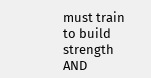must train to build strength AND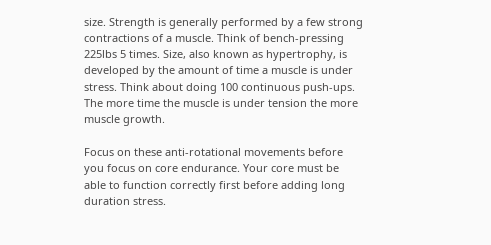size. Strength is generally performed by a few strong contractions of a muscle. Think of bench-pressing 225lbs 5 times. Size, also known as hypertrophy, is developed by the amount of time a muscle is under stress. Think about doing 100 continuous push-ups. The more time the muscle is under tension the more muscle growth.

Focus on these anti-rotational movements before you focus on core endurance. Your core must be able to function correctly first before adding long duration stress.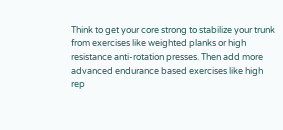Think to get your core strong to stabilize your trunk from exercises like weighted planks or high resistance anti-rotation presses. Then add more advanced endurance based exercises like high rep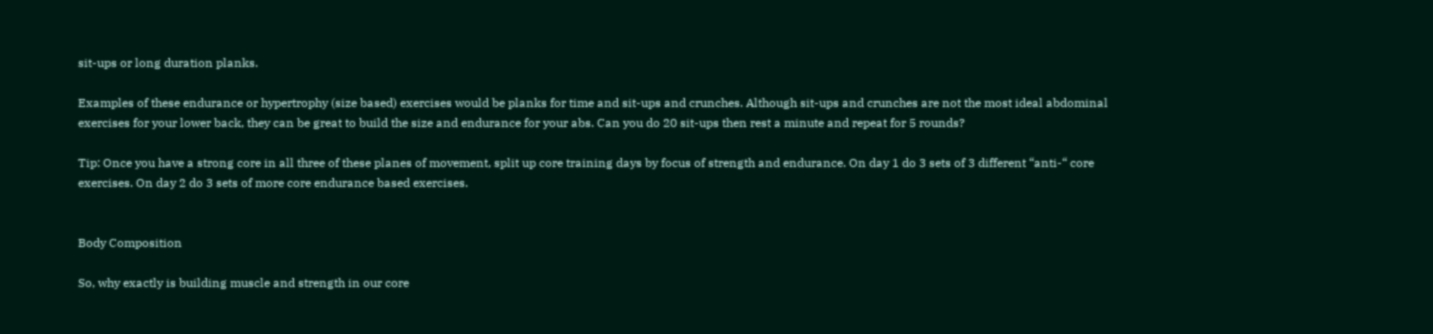sit-ups or long duration planks.

Examples of these endurance or hypertrophy (size based) exercises would be planks for time and sit-ups and crunches. Although sit-ups and crunches are not the most ideal abdominal exercises for your lower back, they can be great to build the size and endurance for your abs. Can you do 20 sit-ups then rest a minute and repeat for 5 rounds?

Tip: Once you have a strong core in all three of these planes of movement, split up core training days by focus of strength and endurance. On day 1 do 3 sets of 3 different “anti-“ core exercises. On day 2 do 3 sets of more core endurance based exercises.


Body Composition

So, why exactly is building muscle and strength in our core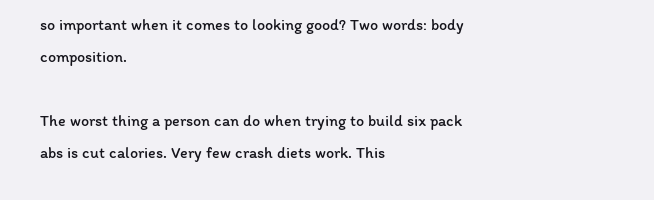so important when it comes to looking good? Two words: body composition.

The worst thing a person can do when trying to build six pack abs is cut calories. Very few crash diets work. This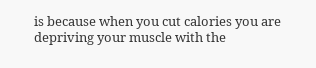is because when you cut calories you are depriving your muscle with the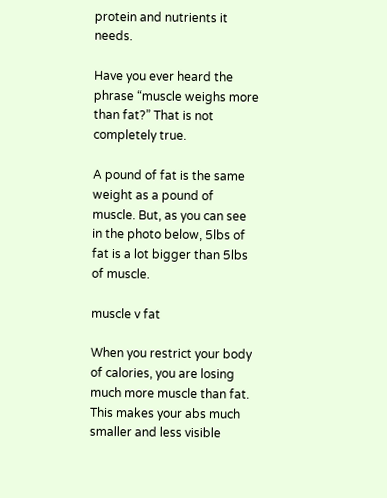protein and nutrients it needs.

Have you ever heard the phrase “muscle weighs more than fat?” That is not completely true.

A pound of fat is the same weight as a pound of muscle. But, as you can see in the photo below, 5lbs of fat is a lot bigger than 5lbs of muscle.

muscle v fat

When you restrict your body of calories, you are losing much more muscle than fat. This makes your abs much smaller and less visible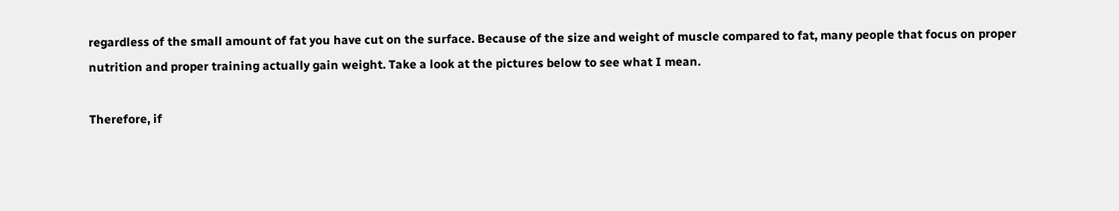regardless of the small amount of fat you have cut on the surface. Because of the size and weight of muscle compared to fat, many people that focus on proper nutrition and proper training actually gain weight. Take a look at the pictures below to see what I mean.

Therefore, if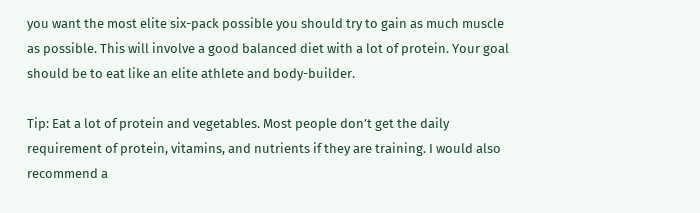you want the most elite six-pack possible you should try to gain as much muscle as possible. This will involve a good balanced diet with a lot of protein. Your goal should be to eat like an elite athlete and body-builder.

Tip: Eat a lot of protein and vegetables. Most people don’t get the daily requirement of protein, vitamins, and nutrients if they are training. I would also recommend a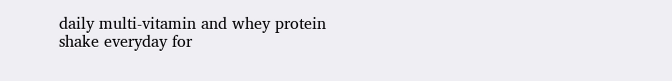daily multi-vitamin and whey protein shake everyday for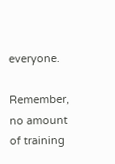everyone.

Remember, no amount of training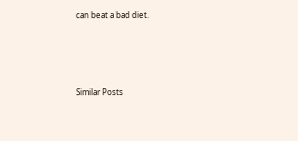can beat a bad diet.




Similar Posts